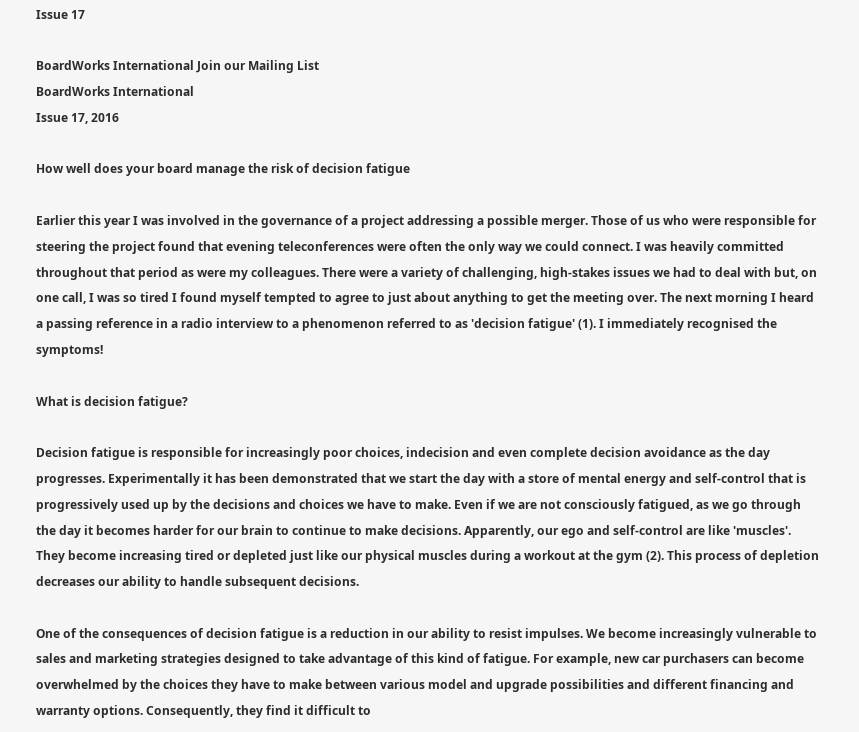Issue 17

BoardWorks International Join our Mailing List
BoardWorks International
Issue 17, 2016

How well does your board manage the risk of decision fatigue

Earlier this year I was involved in the governance of a project addressing a possible merger. Those of us who were responsible for steering the project found that evening teleconferences were often the only way we could connect. I was heavily committed throughout that period as were my colleagues. There were a variety of challenging, high-stakes issues we had to deal with but, on one call, I was so tired I found myself tempted to agree to just about anything to get the meeting over. The next morning I heard a passing reference in a radio interview to a phenomenon referred to as 'decision fatigue' (1). I immediately recognised the symptoms!

What is decision fatigue?

Decision fatigue is responsible for increasingly poor choices, indecision and even complete decision avoidance as the day progresses. Experimentally it has been demonstrated that we start the day with a store of mental energy and self-control that is progressively used up by the decisions and choices we have to make. Even if we are not consciously fatigued, as we go through the day it becomes harder for our brain to continue to make decisions. Apparently, our ego and self-control are like 'muscles'. They become increasing tired or depleted just like our physical muscles during a workout at the gym (2). This process of depletion decreases our ability to handle subsequent decisions.

One of the consequences of decision fatigue is a reduction in our ability to resist impulses. We become increasingly vulnerable to sales and marketing strategies designed to take advantage of this kind of fatigue. For example, new car purchasers can become overwhelmed by the choices they have to make between various model and upgrade possibilities and different financing and warranty options. Consequently, they find it difficult to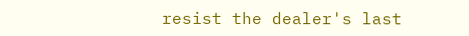resist the dealer's last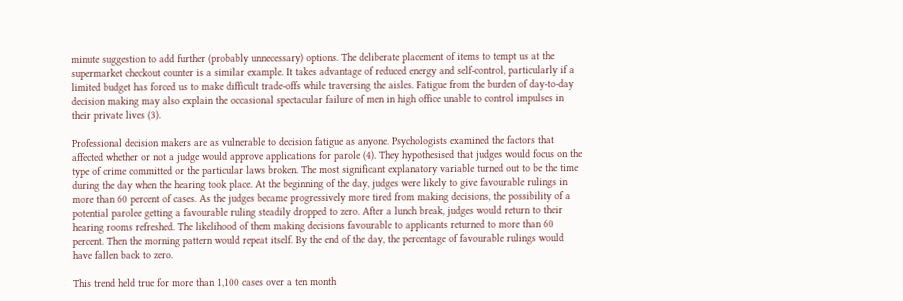minute suggestion to add further (probably unnecessary) options. The deliberate placement of items to tempt us at the supermarket checkout counter is a similar example. It takes advantage of reduced energy and self-control, particularly if a limited budget has forced us to make difficult trade-offs while traversing the aisles. Fatigue from the burden of day-to-day decision making may also explain the occasional spectacular failure of men in high office unable to control impulses in their private lives (3).

Professional decision makers are as vulnerable to decision fatigue as anyone. Psychologists examined the factors that affected whether or not a judge would approve applications for parole (4). They hypothesised that judges would focus on the type of crime committed or the particular laws broken. The most significant explanatory variable turned out to be the time during the day when the hearing took place. At the beginning of the day, judges were likely to give favourable rulings in more than 60 percent of cases. As the judges became progressively more tired from making decisions, the possibility of a potential parolee getting a favourable ruling steadily dropped to zero. After a lunch break, judges would return to their hearing rooms refreshed. The likelihood of them making decisions favourable to applicants returned to more than 60 percent. Then the morning pattern would repeat itself. By the end of the day, the percentage of favourable rulings would have fallen back to zero.

This trend held true for more than 1,100 cases over a ten month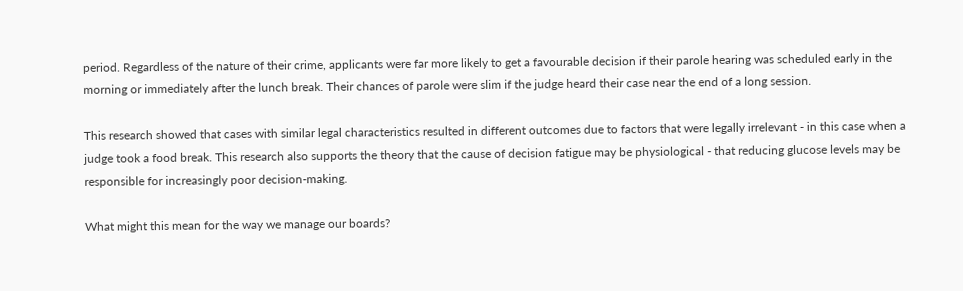period. Regardless of the nature of their crime, applicants were far more likely to get a favourable decision if their parole hearing was scheduled early in the morning or immediately after the lunch break. Their chances of parole were slim if the judge heard their case near the end of a long session.

This research showed that cases with similar legal characteristics resulted in different outcomes due to factors that were legally irrelevant - in this case when a judge took a food break. This research also supports the theory that the cause of decision fatigue may be physiological - that reducing glucose levels may be responsible for increasingly poor decision-making.

What might this mean for the way we manage our boards?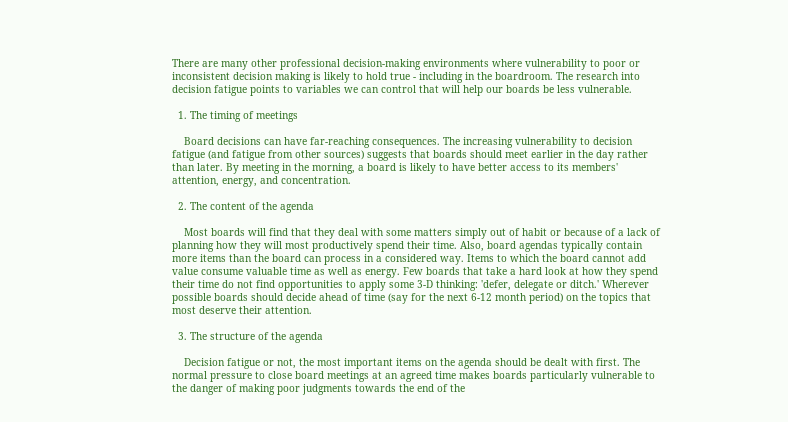There are many other professional decision-making environments where vulnerability to poor or inconsistent decision making is likely to hold true - including in the boardroom. The research into decision fatigue points to variables we can control that will help our boards be less vulnerable.

  1. The timing of meetings

    Board decisions can have far-reaching consequences. The increasing vulnerability to decision fatigue (and fatigue from other sources) suggests that boards should meet earlier in the day rather than later. By meeting in the morning, a board is likely to have better access to its members' attention, energy, and concentration.

  2. The content of the agenda

    Most boards will find that they deal with some matters simply out of habit or because of a lack of planning how they will most productively spend their time. Also, board agendas typically contain more items than the board can process in a considered way. Items to which the board cannot add value consume valuable time as well as energy. Few boards that take a hard look at how they spend their time do not find opportunities to apply some 3-D thinking: 'defer, delegate or ditch.' Wherever possible boards should decide ahead of time (say for the next 6-12 month period) on the topics that most deserve their attention.

  3. The structure of the agenda

    Decision fatigue or not, the most important items on the agenda should be dealt with first. The normal pressure to close board meetings at an agreed time makes boards particularly vulnerable to the danger of making poor judgments towards the end of the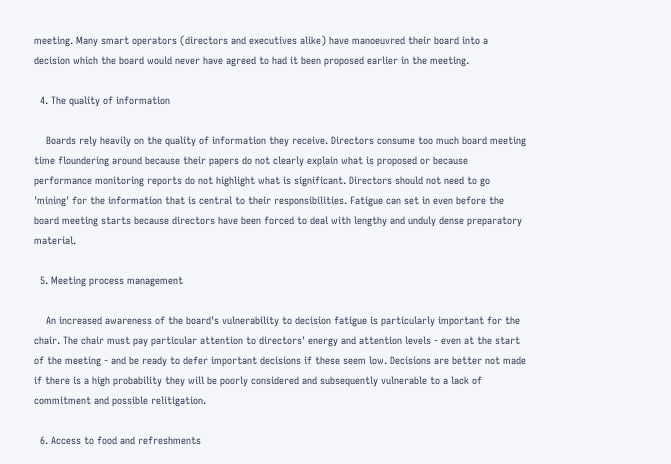meeting. Many smart operators (directors and executives alike) have manoeuvred their board into a decision which the board would never have agreed to had it been proposed earlier in the meeting.

  4. The quality of information

    Boards rely heavily on the quality of information they receive. Directors consume too much board meeting time floundering around because their papers do not clearly explain what is proposed or because performance monitoring reports do not highlight what is significant. Directors should not need to go 'mining' for the information that is central to their responsibilities. Fatigue can set in even before the board meeting starts because directors have been forced to deal with lengthy and unduly dense preparatory material.

  5. Meeting process management

    An increased awareness of the board's vulnerability to decision fatigue is particularly important for the chair. The chair must pay particular attention to directors' energy and attention levels - even at the start of the meeting - and be ready to defer important decisions if these seem low. Decisions are better not made if there is a high probability they will be poorly considered and subsequently vulnerable to a lack of commitment and possible relitigation.

  6. Access to food and refreshments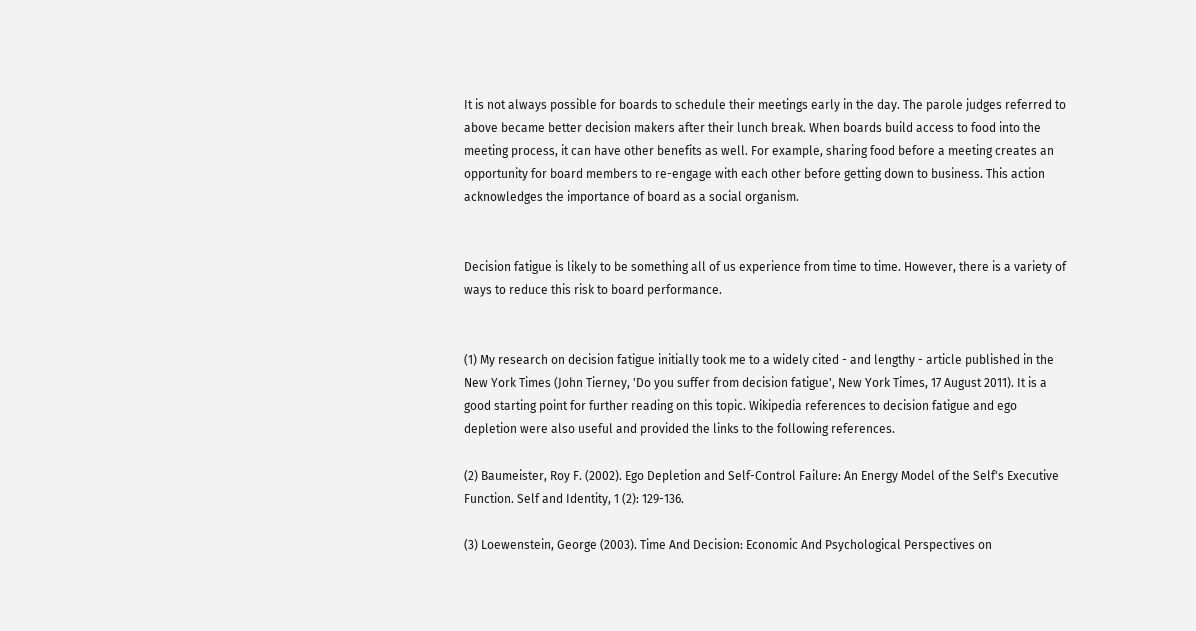It is not always possible for boards to schedule their meetings early in the day. The parole judges referred to above became better decision makers after their lunch break. When boards build access to food into the meeting process, it can have other benefits as well. For example, sharing food before a meeting creates an opportunity for board members to re-engage with each other before getting down to business. This action acknowledges the importance of board as a social organism.


Decision fatigue is likely to be something all of us experience from time to time. However, there is a variety of ways to reduce this risk to board performance.


(1) My research on decision fatigue initially took me to a widely cited - and lengthy - article published in the New York Times (John Tierney, 'Do you suffer from decision fatigue', New York Times, 17 August 2011). It is a good starting point for further reading on this topic. Wikipedia references to decision fatigue and ego depletion were also useful and provided the links to the following references.

(2) Baumeister, Roy F. (2002). Ego Depletion and Self-Control Failure: An Energy Model of the Self's Executive Function. Self and Identity, 1 (2): 129-136.

(3) Loewenstein, George (2003). Time And Decision: Economic And Psychological Perspectives on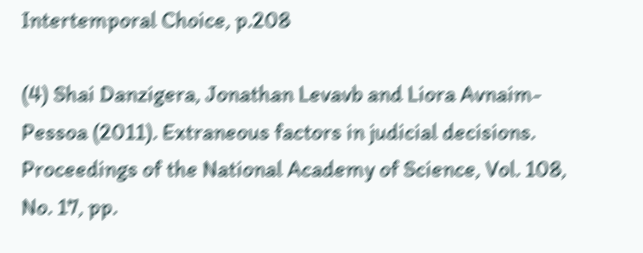Intertemporal Choice, p.208

(4) Shai Danzigera, Jonathan Levavb and Liora Avnaim-Pessoa (2011). Extraneous factors in judicial decisions. Proceedings of the National Academy of Science, Vol. 108, No. 17, pp.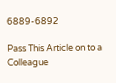6889-6892

Pass This Article on to a Colleague